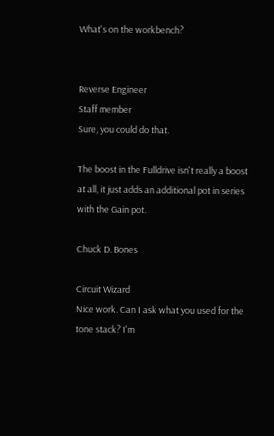What's on the workbench?


Reverse Engineer
Staff member
Sure, you could do that.

The boost in the Fulldrive isn't really a boost at all, it just adds an additional pot in series with the Gain pot.

Chuck D. Bones

Circuit Wizard
Nice work. Can I ask what you used for the tone stack? I'm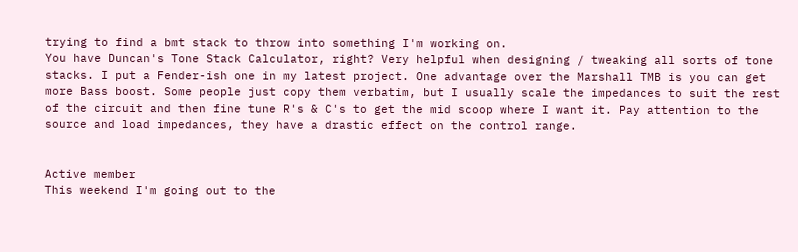trying to find a bmt stack to throw into something I'm working on.
You have Duncan's Tone Stack Calculator, right? Very helpful when designing / tweaking all sorts of tone stacks. I put a Fender-ish one in my latest project. One advantage over the Marshall TMB is you can get more Bass boost. Some people just copy them verbatim, but I usually scale the impedances to suit the rest of the circuit and then fine tune R's & C's to get the mid scoop where I want it. Pay attention to the source and load impedances, they have a drastic effect on the control range.


Active member
This weekend I'm going out to the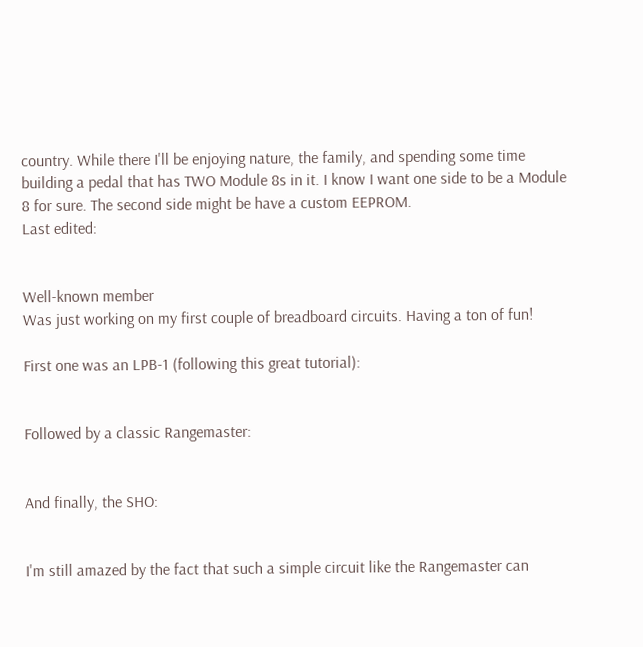country. While there I'll be enjoying nature, the family, and spending some time building a pedal that has TWO Module 8s in it. I know I want one side to be a Module 8 for sure. The second side might be have a custom EEPROM.
Last edited:


Well-known member
Was just working on my first couple of breadboard circuits. Having a ton of fun!

First one was an LPB-1 (following this great tutorial):


Followed by a classic Rangemaster:


And finally, the SHO:


I'm still amazed by the fact that such a simple circuit like the Rangemaster can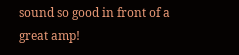sound so good in front of a great amp!